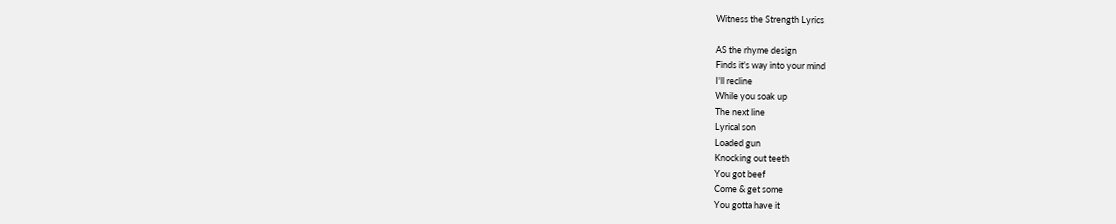Witness the Strength Lyrics

AS the rhyme design
Finds it's way into your mind
I'll recline
While you soak up
The next line
Lyrical son
Loaded gun
Knocking out teeth
You got beef
Come & get some
You gotta have it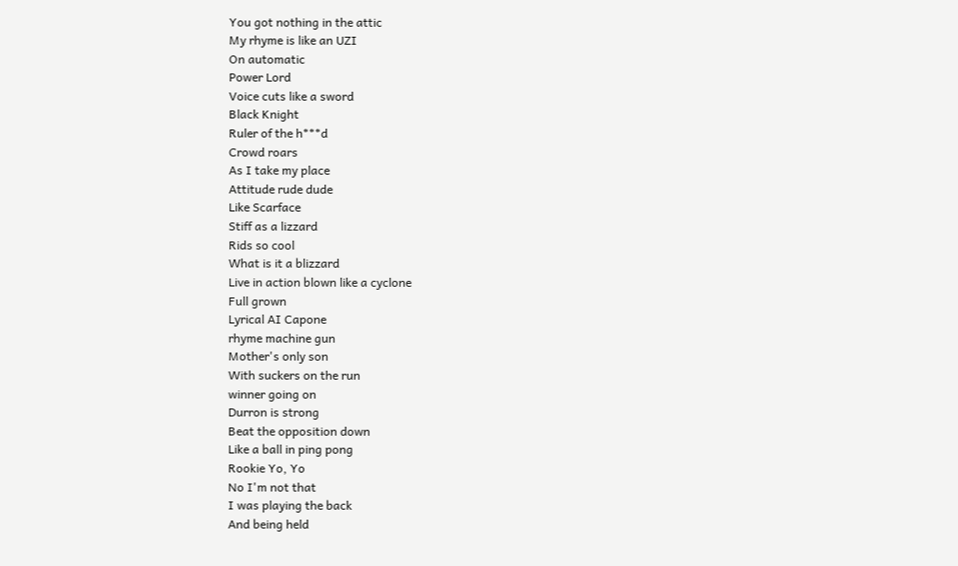You got nothing in the attic
My rhyme is like an UZI
On automatic
Power Lord
Voice cuts like a sword
Black Knight
Ruler of the h***d
Crowd roars
As I take my place
Attitude rude dude
Like Scarface
Stiff as a lizzard
Rids so cool
What is it a blizzard
Live in action blown like a cyclone
Full grown
Lyrical AI Capone
rhyme machine gun
Mother's only son
With suckers on the run
winner going on
Durron is strong
Beat the opposition down
Like a ball in ping pong
Rookie Yo, Yo
No I'm not that
I was playing the back
And being held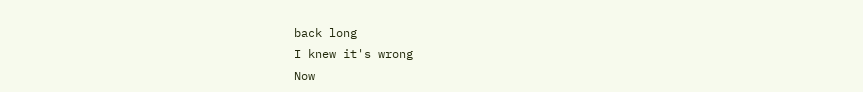back long
I knew it's wrong
Now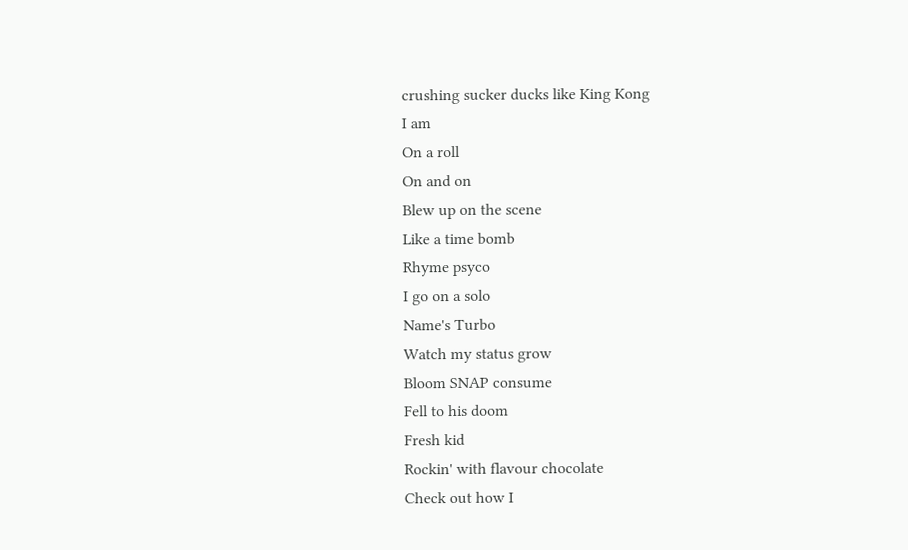crushing sucker ducks like King Kong
I am
On a roll
On and on
Blew up on the scene
Like a time bomb
Rhyme psyco
I go on a solo
Name's Turbo
Watch my status grow
Bloom SNAP consume
Fell to his doom
Fresh kid
Rockin' with flavour chocolate
Check out how I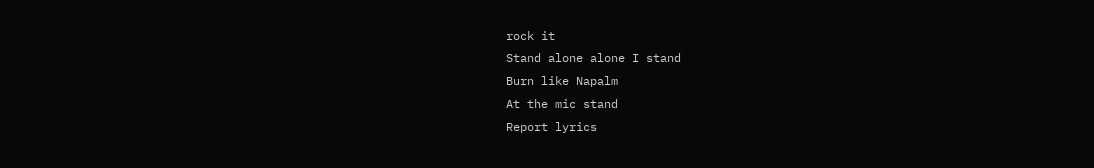rock it
Stand alone alone I stand
Burn like Napalm
At the mic stand
Report lyrics